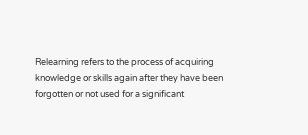Relearning refers to the process of acquiring knowledge or skills again after they have been forgotten or not used for a significant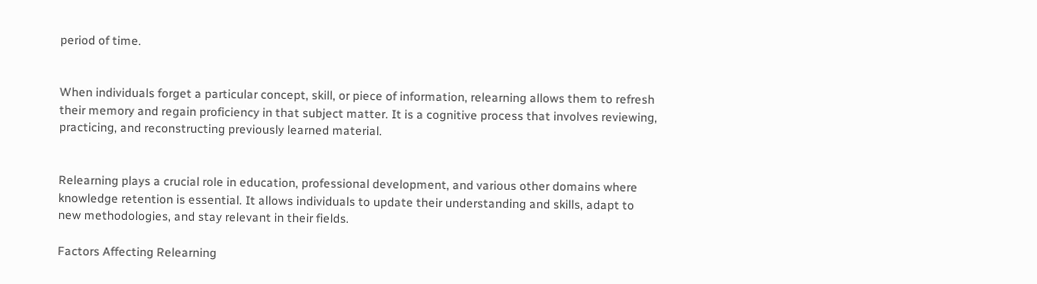period of time.


When individuals forget a particular concept, skill, or piece of information, relearning allows them to refresh their memory and regain proficiency in that subject matter. It is a cognitive process that involves reviewing, practicing, and reconstructing previously learned material.


Relearning plays a crucial role in education, professional development, and various other domains where knowledge retention is essential. It allows individuals to update their understanding and skills, adapt to new methodologies, and stay relevant in their fields.

Factors Affecting Relearning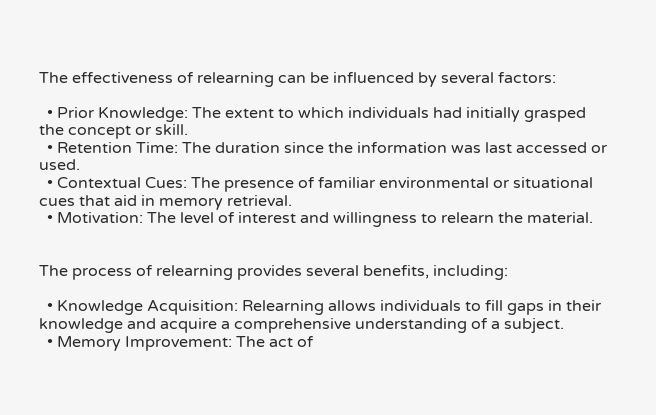The effectiveness of relearning can be influenced by several factors:

  • Prior Knowledge: The extent to which individuals had initially grasped the concept or skill.
  • Retention Time: The duration since the information was last accessed or used.
  • Contextual Cues: The presence of familiar environmental or situational cues that aid in memory retrieval.
  • Motivation: The level of interest and willingness to relearn the material.


The process of relearning provides several benefits, including:

  • Knowledge Acquisition: Relearning allows individuals to fill gaps in their knowledge and acquire a comprehensive understanding of a subject.
  • Memory Improvement: The act of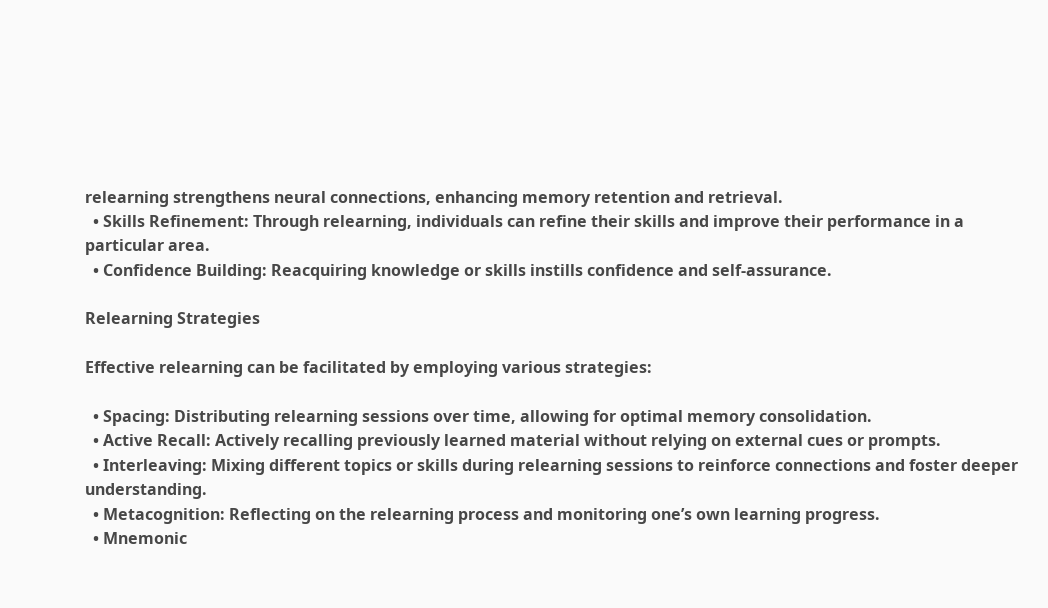relearning strengthens neural connections, enhancing memory retention and retrieval.
  • Skills Refinement: Through relearning, individuals can refine their skills and improve their performance in a particular area.
  • Confidence Building: Reacquiring knowledge or skills instills confidence and self-assurance.

Relearning Strategies

Effective relearning can be facilitated by employing various strategies:

  • Spacing: Distributing relearning sessions over time, allowing for optimal memory consolidation.
  • Active Recall: Actively recalling previously learned material without relying on external cues or prompts.
  • Interleaving: Mixing different topics or skills during relearning sessions to reinforce connections and foster deeper understanding.
  • Metacognition: Reflecting on the relearning process and monitoring one’s own learning progress.
  • Mnemonic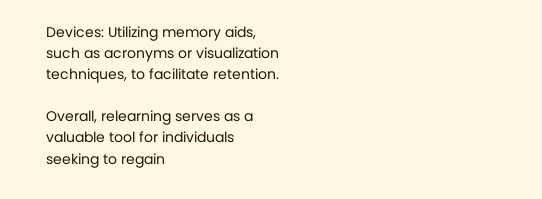Devices: Utilizing memory aids, such as acronyms or visualization techniques, to facilitate retention.

Overall, relearning serves as a valuable tool for individuals seeking to regain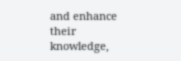and enhance their knowledge,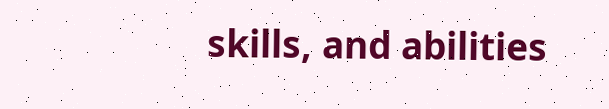skills, and abilities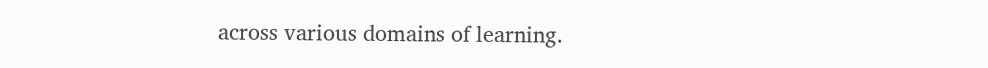across various domains of learning.